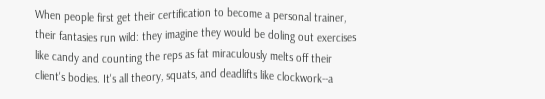When people first get their certification to become a personal trainer, their fantasies run wild: they imagine they would be doling out exercises like candy and counting the reps as fat miraculously melts off their client's bodies. It's all theory, squats, and deadlifts like clockwork--a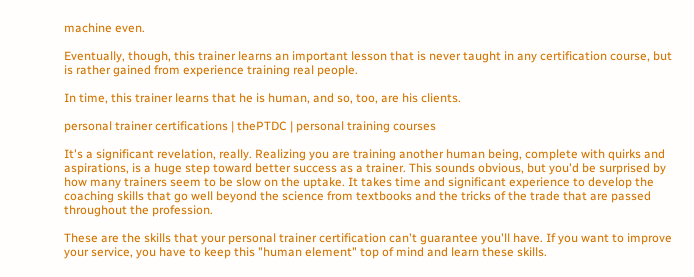machine even.

Eventually, though, this trainer learns an important lesson that is never taught in any certification course, but is rather gained from experience training real people.

In time, this trainer learns that he is human, and so, too, are his clients.

personal trainer certifications | thePTDC | personal training courses

It's a significant revelation, really. Realizing you are training another human being, complete with quirks and aspirations, is a huge step toward better success as a trainer. This sounds obvious, but you'd be surprised by how many trainers seem to be slow on the uptake. It takes time and significant experience to develop the coaching skills that go well beyond the science from textbooks and the tricks of the trade that are passed throughout the profession.

These are the skills that your personal trainer certification can't guarantee you'll have. If you want to improve your service, you have to keep this "human element" top of mind and learn these skills.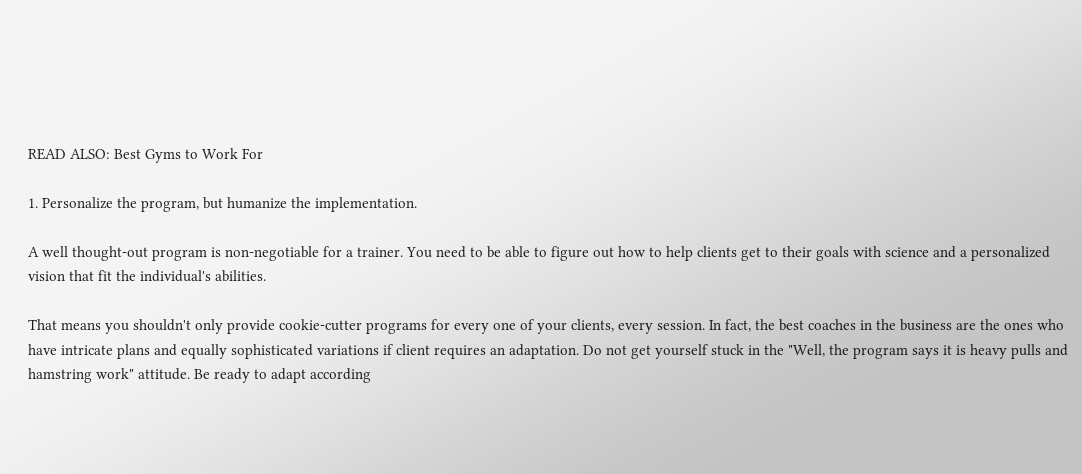READ ALSO: Best Gyms to Work For

1. Personalize the program, but humanize the implementation.

A well thought-out program is non-negotiable for a trainer. You need to be able to figure out how to help clients get to their goals with science and a personalized vision that fit the individual's abilities.

That means you shouldn't only provide cookie-cutter programs for every one of your clients, every session. In fact, the best coaches in the business are the ones who have intricate plans and equally sophisticated variations if client requires an adaptation. Do not get yourself stuck in the "Well, the program says it is heavy pulls and hamstring work" attitude. Be ready to adapt according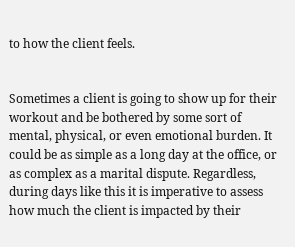to how the client feels.


Sometimes a client is going to show up for their workout and be bothered by some sort of mental, physical, or even emotional burden. It could be as simple as a long day at the office, or as complex as a marital dispute. Regardless, during days like this it is imperative to assess how much the client is impacted by their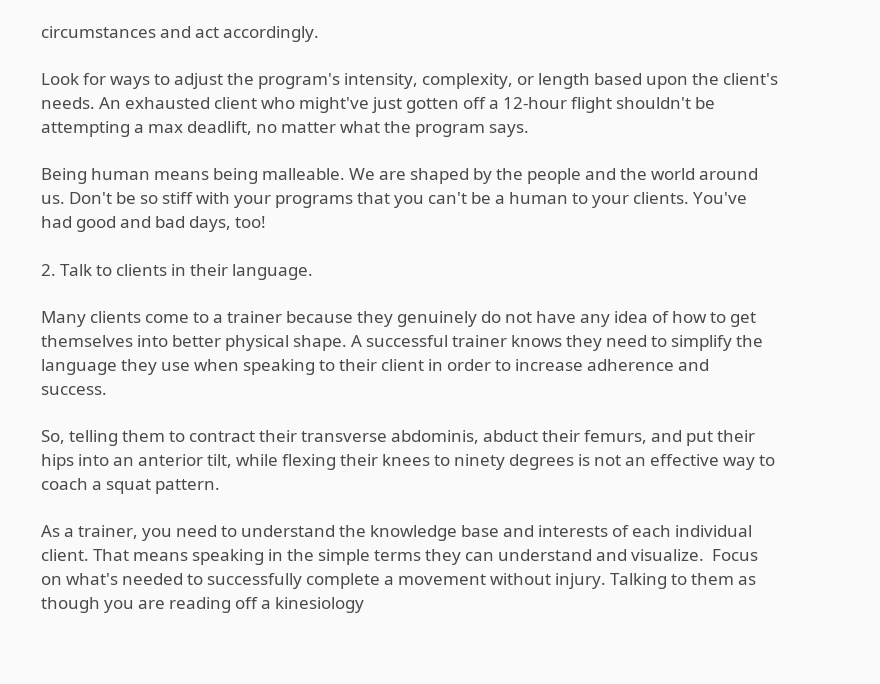circumstances and act accordingly.

Look for ways to adjust the program's intensity, complexity, or length based upon the client's needs. An exhausted client who might've just gotten off a 12-hour flight shouldn't be attempting a max deadlift, no matter what the program says.

Being human means being malleable. We are shaped by the people and the world around us. Don't be so stiff with your programs that you can't be a human to your clients. You've had good and bad days, too!

2. Talk to clients in their language.

Many clients come to a trainer because they genuinely do not have any idea of how to get themselves into better physical shape. A successful trainer knows they need to simplify the language they use when speaking to their client in order to increase adherence and success.

So, telling them to contract their transverse abdominis, abduct their femurs, and put their hips into an anterior tilt, while flexing their knees to ninety degrees is not an effective way to coach a squat pattern.

As a trainer, you need to understand the knowledge base and interests of each individual client. That means speaking in the simple terms they can understand and visualize.  Focus on what's needed to successfully complete a movement without injury. Talking to them as though you are reading off a kinesiology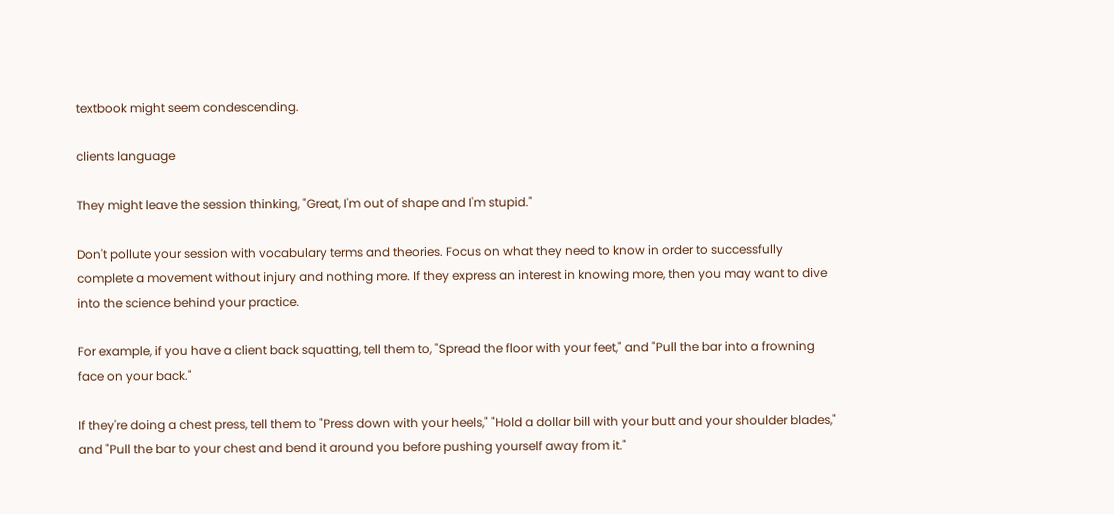textbook might seem condescending.

clients language

They might leave the session thinking, "Great, I'm out of shape and I'm stupid."

Don't pollute your session with vocabulary terms and theories. Focus on what they need to know in order to successfully complete a movement without injury and nothing more. If they express an interest in knowing more, then you may want to dive into the science behind your practice.

For example, if you have a client back squatting, tell them to, "Spread the floor with your feet," and "Pull the bar into a frowning face on your back."

If they're doing a chest press, tell them to "Press down with your heels," "Hold a dollar bill with your butt and your shoulder blades," and "Pull the bar to your chest and bend it around you before pushing yourself away from it."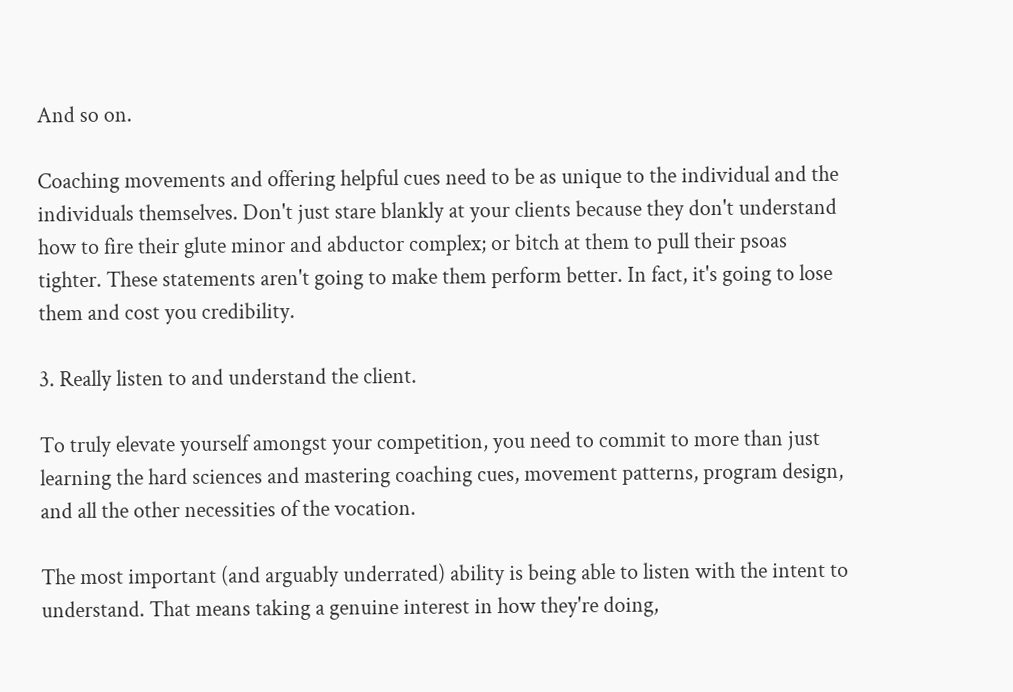And so on.

Coaching movements and offering helpful cues need to be as unique to the individual and the individuals themselves. Don't just stare blankly at your clients because they don't understand how to fire their glute minor and abductor complex; or bitch at them to pull their psoas tighter. These statements aren't going to make them perform better. In fact, it's going to lose them and cost you credibility.

3. Really listen to and understand the client.

To truly elevate yourself amongst your competition, you need to commit to more than just learning the hard sciences and mastering coaching cues, movement patterns, program design, and all the other necessities of the vocation.

The most important (and arguably underrated) ability is being able to listen with the intent to understand. That means taking a genuine interest in how they're doing,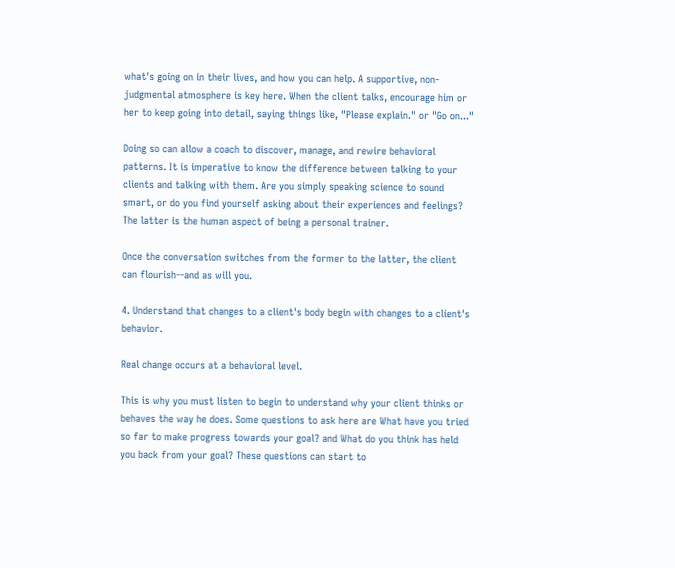what's going on in their lives, and how you can help. A supportive, non-judgmental atmosphere is key here. When the client talks, encourage him or her to keep going into detail, saying things like, "Please explain." or "Go on..."

Doing so can allow a coach to discover, manage, and rewire behavioral patterns. It is imperative to know the difference between talking to your clients and talking with them. Are you simply speaking science to sound smart, or do you find yourself asking about their experiences and feelings? The latter is the human aspect of being a personal trainer.

Once the conversation switches from the former to the latter, the client can flourish--and as will you.

4. Understand that changes to a client's body begin with changes to a client's behavior.

Real change occurs at a behavioral level.

This is why you must listen to begin to understand why your client thinks or behaves the way he does. Some questions to ask here are What have you tried so far to make progress towards your goal? and What do you think has held you back from your goal? These questions can start to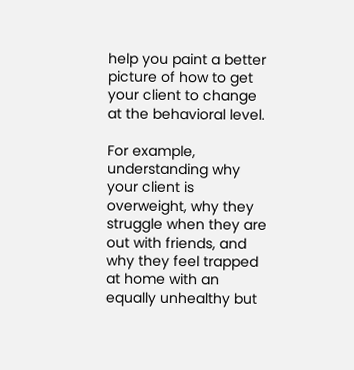help you paint a better picture of how to get your client to change at the behavioral level.

For example, understanding why your client is overweight, why they struggle when they are out with friends, and why they feel trapped at home with an equally unhealthy but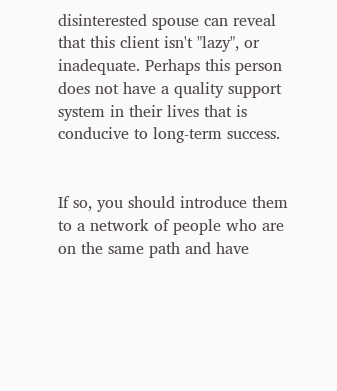disinterested spouse can reveal that this client isn't "lazy", or inadequate. Perhaps this person does not have a quality support system in their lives that is conducive to long-term success.


If so, you should introduce them to a network of people who are on the same path and have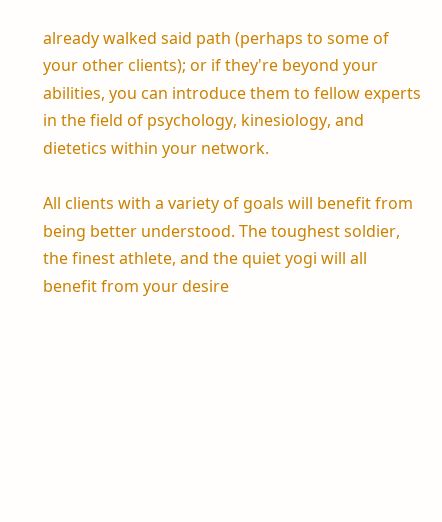already walked said path (perhaps to some of your other clients); or if they're beyond your abilities, you can introduce them to fellow experts in the field of psychology, kinesiology, and dietetics within your network.

All clients with a variety of goals will benefit from being better understood. The toughest soldier, the finest athlete, and the quiet yogi will all benefit from your desire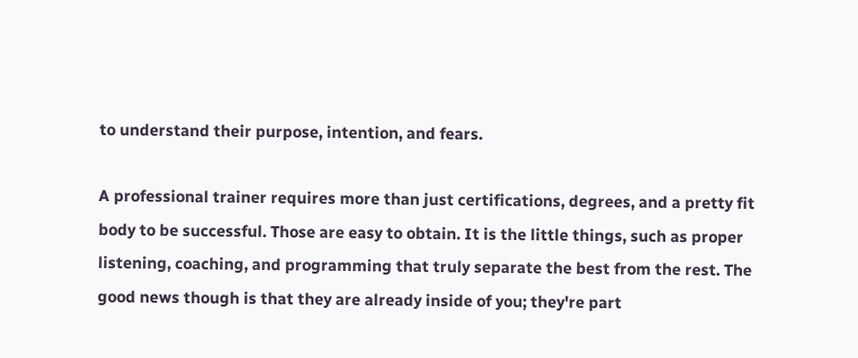to understand their purpose, intention, and fears.

A professional trainer requires more than just certifications, degrees, and a pretty fit body to be successful. Those are easy to obtain. It is the little things, such as proper listening, coaching, and programming that truly separate the best from the rest. The good news though is that they are already inside of you; they're part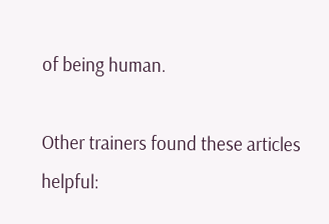of being human.

Other trainers found these articles helpful: